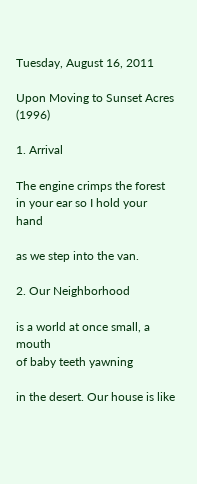Tuesday, August 16, 2011

Upon Moving to Sunset Acres (1996)

1. Arrival

The engine crimps the forest
in your ear so I hold your hand

as we step into the van.

2. Our Neighborhood

is a world at once small, a mouth
of baby teeth yawning

in the desert. Our house is like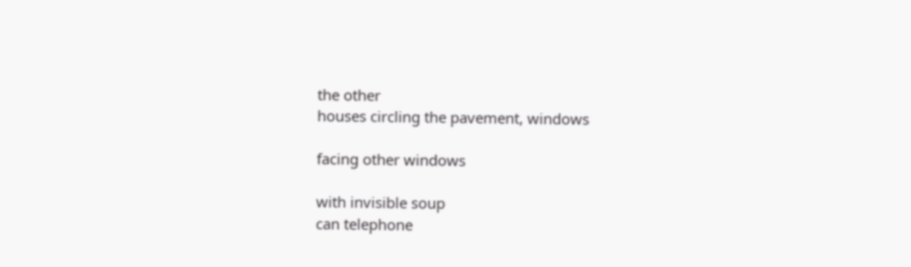the other
houses circling the pavement, windows

facing other windows

with invisible soup
can telephone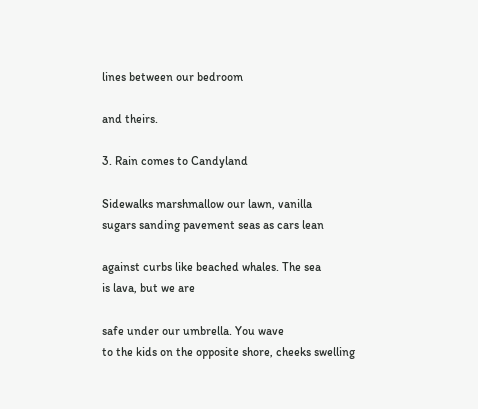lines between our bedroom

and theirs.

3. Rain comes to Candyland

Sidewalks marshmallow our lawn, vanilla
sugars sanding pavement seas as cars lean

against curbs like beached whales. The sea
is lava, but we are

safe under our umbrella. You wave
to the kids on the opposite shore, cheeks swelling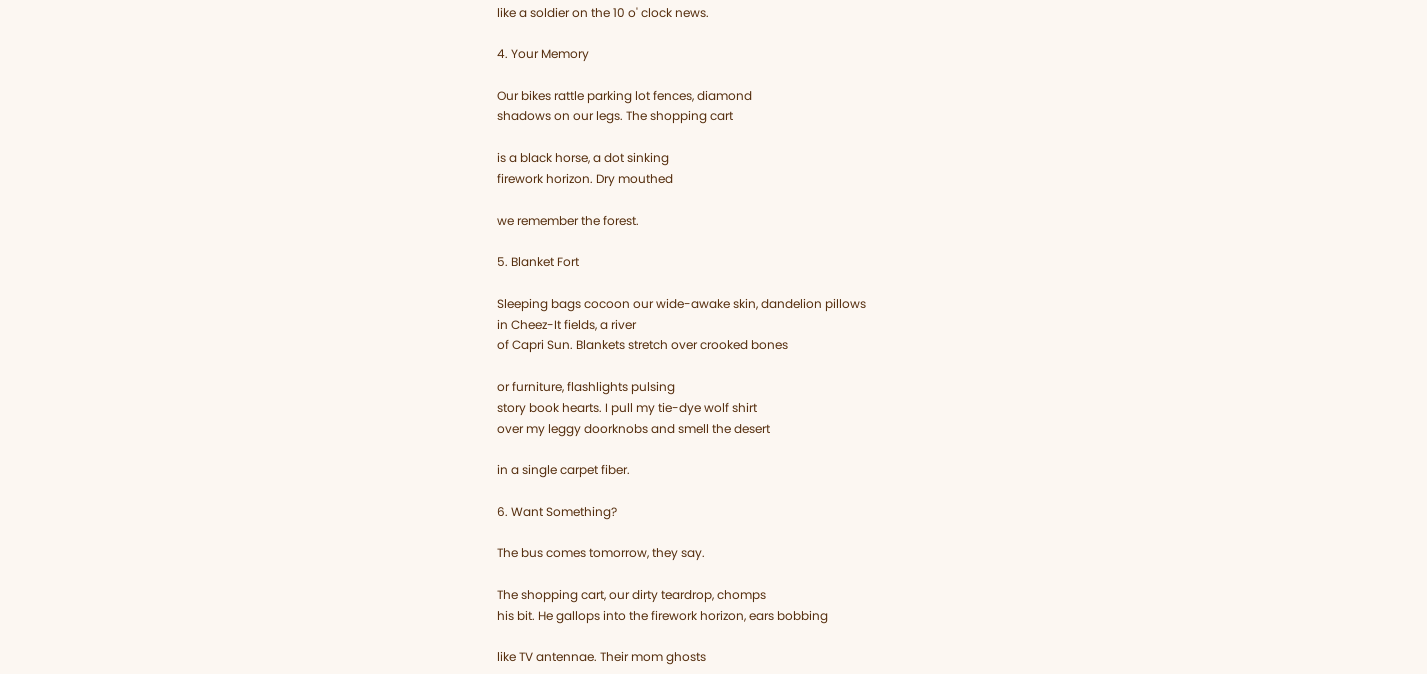like a soldier on the 10 o' clock news.

4. Your Memory

Our bikes rattle parking lot fences, diamond
shadows on our legs. The shopping cart

is a black horse, a dot sinking
firework horizon. Dry mouthed

we remember the forest.

5. Blanket Fort

Sleeping bags cocoon our wide-awake skin, dandelion pillows
in Cheez-It fields, a river
of Capri Sun. Blankets stretch over crooked bones

or furniture, flashlights pulsing
story book hearts. I pull my tie-dye wolf shirt
over my leggy doorknobs and smell the desert

in a single carpet fiber.

6. Want Something?

The bus comes tomorrow, they say.

The shopping cart, our dirty teardrop, chomps
his bit. He gallops into the firework horizon, ears bobbing

like TV antennae. Their mom ghosts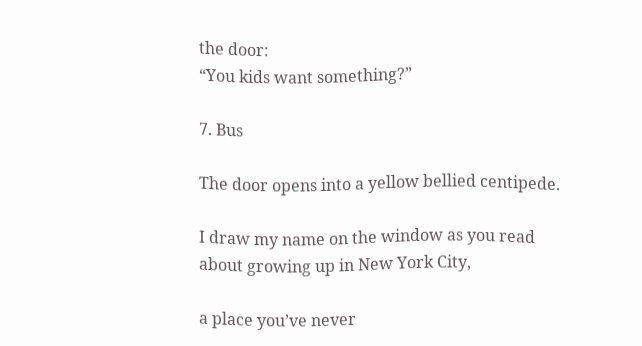the door:
“You kids want something?”

7. Bus

The door opens into a yellow bellied centipede.

I draw my name on the window as you read
about growing up in New York City,

a place you’ve never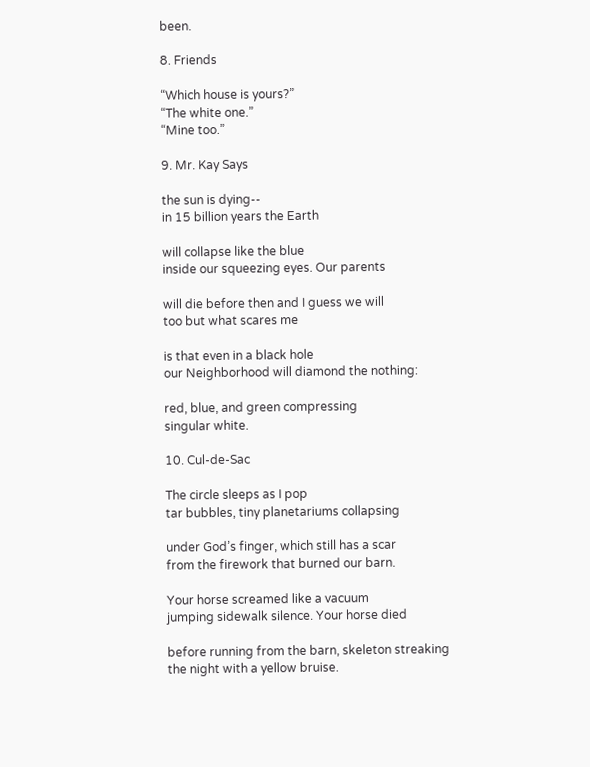been.

8. Friends

“Which house is yours?”
“The white one.”
“Mine too.”

9. Mr. Kay Says

the sun is dying--
in 15 billion years the Earth

will collapse like the blue
inside our squeezing eyes. Our parents

will die before then and I guess we will
too but what scares me

is that even in a black hole
our Neighborhood will diamond the nothing:

red, blue, and green compressing
singular white.

10. Cul-de-Sac

The circle sleeps as I pop
tar bubbles, tiny planetariums collapsing

under God’s finger, which still has a scar
from the firework that burned our barn.

Your horse screamed like a vacuum
jumping sidewalk silence. Your horse died

before running from the barn, skeleton streaking
the night with a yellow bruise.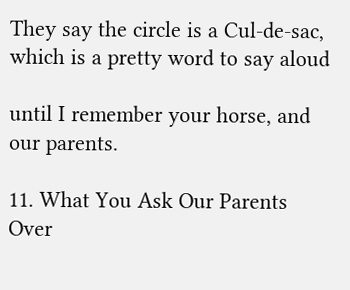They say the circle is a Cul-de-sac,
which is a pretty word to say aloud

until I remember your horse, and our parents.

11. What You Ask Our Parents Over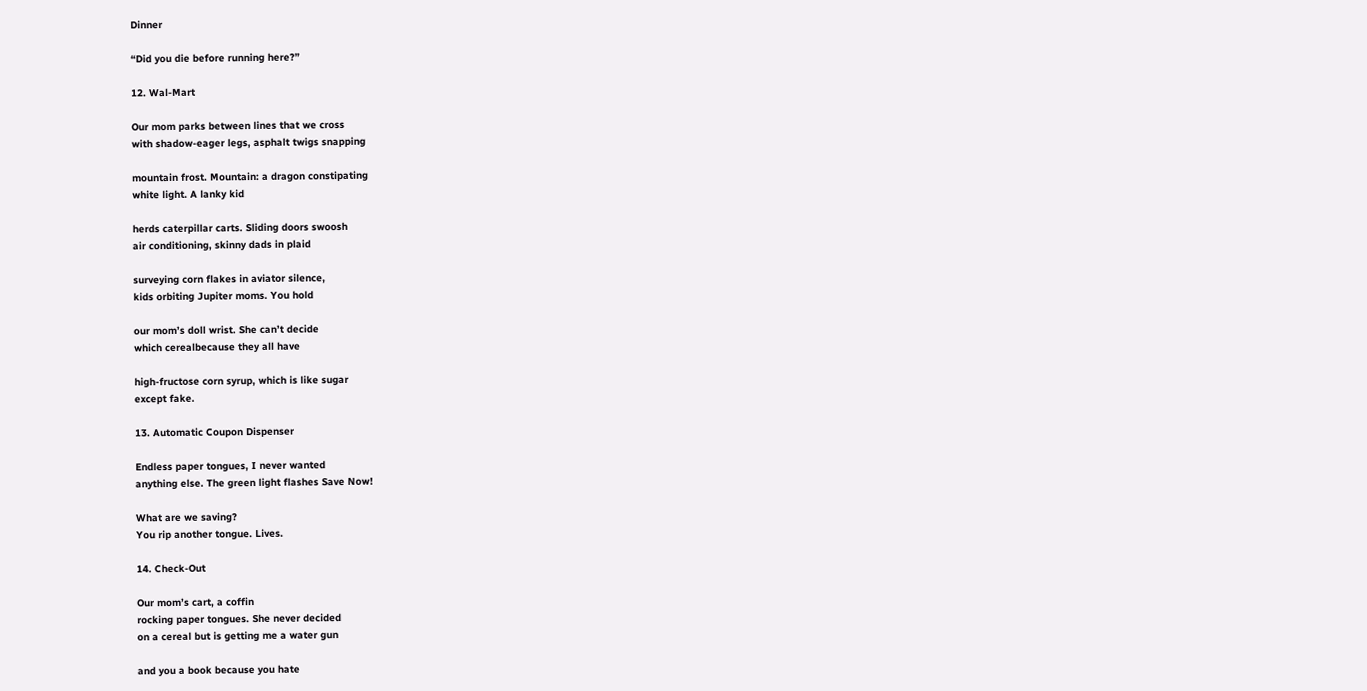Dinner

“Did you die before running here?”

12. Wal-Mart

Our mom parks between lines that we cross
with shadow-eager legs, asphalt twigs snapping

mountain frost. Mountain: a dragon constipating
white light. A lanky kid

herds caterpillar carts. Sliding doors swoosh
air conditioning, skinny dads in plaid

surveying corn flakes in aviator silence,
kids orbiting Jupiter moms. You hold

our mom’s doll wrist. She can’t decide
which cerealbecause they all have

high-fructose corn syrup, which is like sugar
except fake.

13. Automatic Coupon Dispenser

Endless paper tongues, I never wanted
anything else. The green light flashes Save Now!

What are we saving?
You rip another tongue. Lives.

14. Check-Out

Our mom’s cart, a coffin
rocking paper tongues. She never decided
on a cereal but is getting me a water gun

and you a book because you hate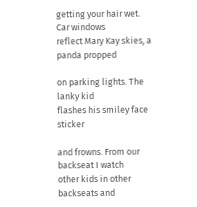getting your hair wet. Car windows
reflect Mary Kay skies, a panda propped

on parking lights. The lanky kid
flashes his smiley face sticker

and frowns. From our backseat I watch
other kids in other backseats and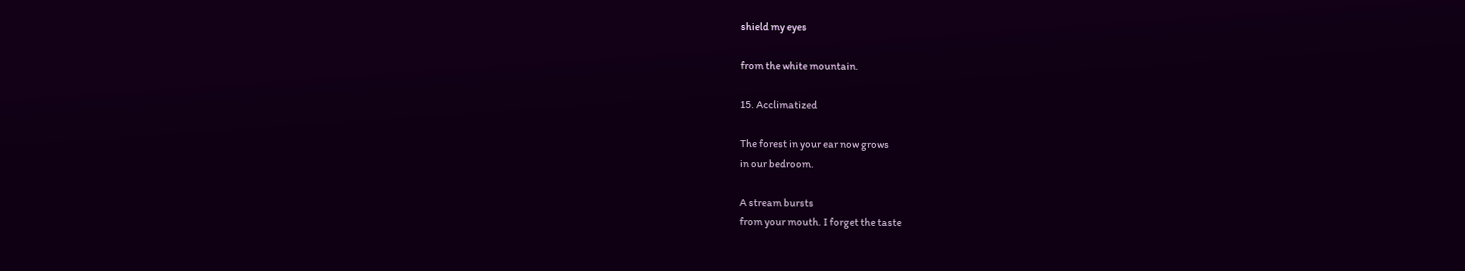shield my eyes

from the white mountain.

15. Acclimatized

The forest in your ear now grows
in our bedroom.

A stream bursts
from your mouth. I forget the taste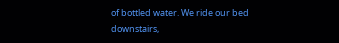of bottled water. We ride our bed
downstairs,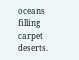oceans filling carpet deserts.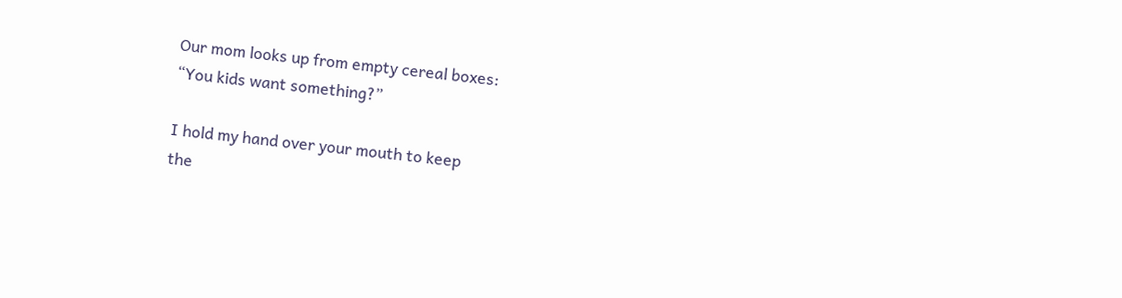Our mom looks up from empty cereal boxes:
“You kids want something?”

I hold my hand over your mouth to keep
the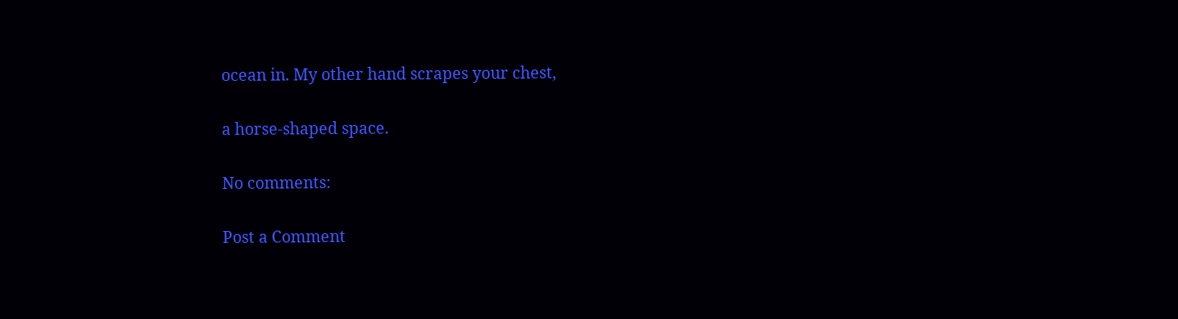ocean in. My other hand scrapes your chest,

a horse-shaped space.

No comments:

Post a Comment